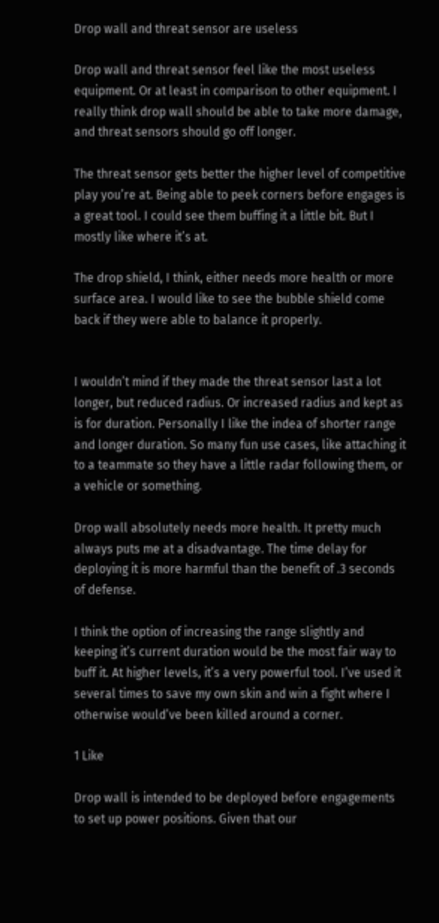Drop wall and threat sensor are useless

Drop wall and threat sensor feel like the most useless equipment. Or at least in comparison to other equipment. I really think drop wall should be able to take more damage, and threat sensors should go off longer.

The threat sensor gets better the higher level of competitive play you’re at. Being able to peek corners before engages is a great tool. I could see them buffing it a little bit. But I mostly like where it’s at.

The drop shield, I think, either needs more health or more surface area. I would like to see the bubble shield come back if they were able to balance it properly.


I wouldn’t mind if they made the threat sensor last a lot longer, but reduced radius. Or increased radius and kept as is for duration. Personally I like the indea of shorter range and longer duration. So many fun use cases, like attaching it to a teammate so they have a little radar following them, or a vehicle or something.

Drop wall absolutely needs more health. It pretty much always puts me at a disadvantage. The time delay for deploying it is more harmful than the benefit of .3 seconds of defense.

I think the option of increasing the range slightly and keeping it’s current duration would be the most fair way to buff it. At higher levels, it’s a very powerful tool. I’ve used it several times to save my own skin and win a fight where I otherwise would’ve been killed around a corner.

1 Like

Drop wall is intended to be deployed before engagements to set up power positions. Given that our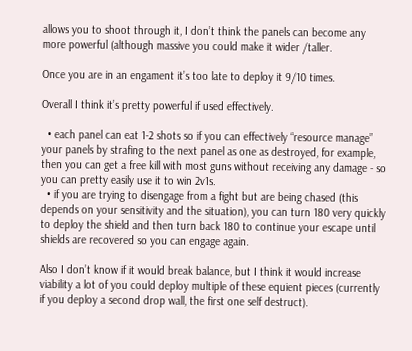allows you to shoot through it, I don’t think the panels can become any more powerful (although massive you could make it wider /taller.

Once you are in an engament it’s too late to deploy it 9/10 times.

Overall I think it’s pretty powerful if used effectively.

  • each panel can eat 1-2 shots so if you can effectively “resource manage” your panels by strafing to the next panel as one as destroyed, for example, then you can get a free kill with most guns without receiving any damage - so you can pretty easily use it to win 2v1s.
  • if you are trying to disengage from a fight but are being chased (this depends on your sensitivity and the situation), you can turn 180 very quickly to deploy the shield and then turn back 180 to continue your escape until shields are recovered so you can engage again.

Also I don’t know if it would break balance, but I think it would increase viability a lot of you could deploy multiple of these equient pieces (currently if you deploy a second drop wall, the first one self destruct).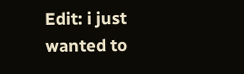Edit: i just wanted to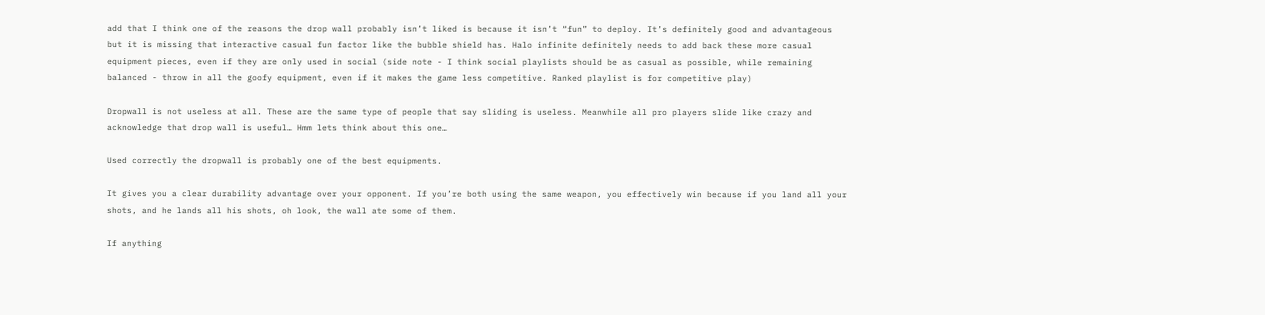add that I think one of the reasons the drop wall probably isn’t liked is because it isn’t “fun” to deploy. It’s definitely good and advantageous but it is missing that interactive casual fun factor like the bubble shield has. Halo infinite definitely needs to add back these more casual equipment pieces, even if they are only used in social (side note - I think social playlists should be as casual as possible, while remaining balanced - throw in all the goofy equipment, even if it makes the game less competitive. Ranked playlist is for competitive play)

Dropwall is not useless at all. These are the same type of people that say sliding is useless. Meanwhile all pro players slide like crazy and acknowledge that drop wall is useful… Hmm lets think about this one…

Used correctly the dropwall is probably one of the best equipments.

It gives you a clear durability advantage over your opponent. If you’re both using the same weapon, you effectively win because if you land all your shots, and he lands all his shots, oh look, the wall ate some of them.

If anything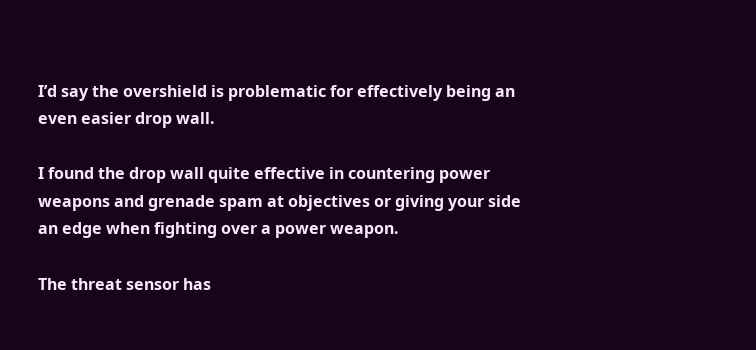I’d say the overshield is problematic for effectively being an even easier drop wall.

I found the drop wall quite effective in countering power weapons and grenade spam at objectives or giving your side an edge when fighting over a power weapon.

The threat sensor has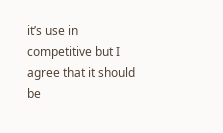it’s use in competitive but I agree that it should be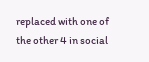replaced with one of the other 4 in social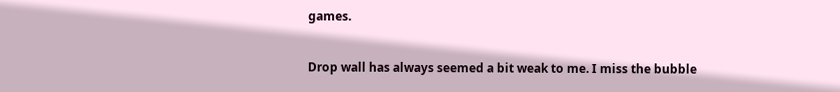games.

Drop wall has always seemed a bit weak to me. I miss the bubble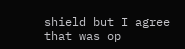shield but I agree that was op